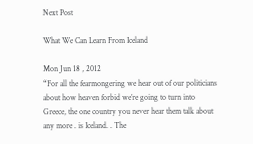Next Post

What We Can Learn From Iceland

Mon Jun 18 , 2012
“For all the fearmongering we hear out of our politicians about how heaven forbid we’re going to turn into Greece, the one country you never hear them talk about any more . is Iceland. . The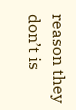reason they don’t is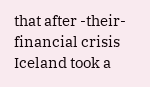that after -their- financial crisis Iceland took a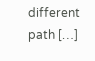different path […]